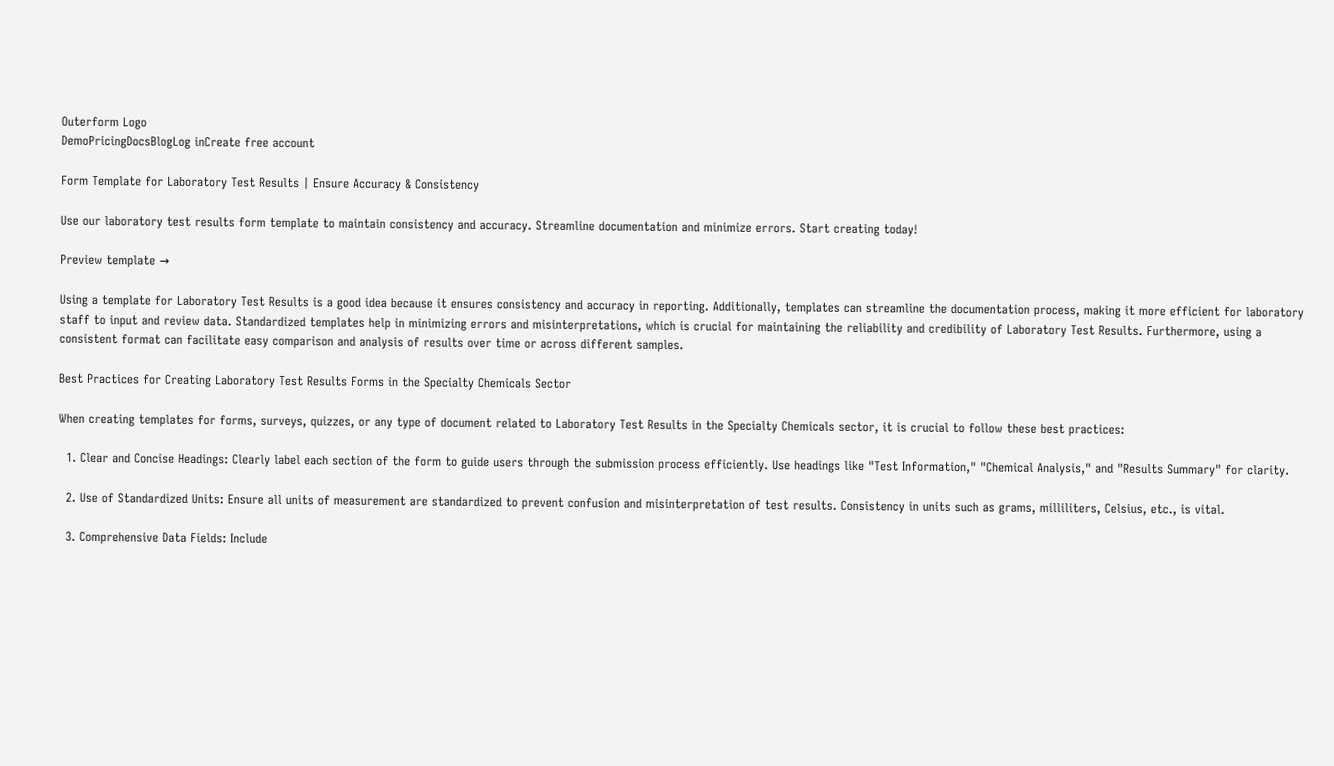Outerform Logo
DemoPricingDocsBlogLog inCreate free account

Form Template for Laboratory Test Results | Ensure Accuracy & Consistency

Use our laboratory test results form template to maintain consistency and accuracy. Streamline documentation and minimize errors. Start creating today!

Preview template →

Using a template for Laboratory Test Results is a good idea because it ensures consistency and accuracy in reporting. Additionally, templates can streamline the documentation process, making it more efficient for laboratory staff to input and review data. Standardized templates help in minimizing errors and misinterpretations, which is crucial for maintaining the reliability and credibility of Laboratory Test Results. Furthermore, using a consistent format can facilitate easy comparison and analysis of results over time or across different samples.

Best Practices for Creating Laboratory Test Results Forms in the Specialty Chemicals Sector

When creating templates for forms, surveys, quizzes, or any type of document related to Laboratory Test Results in the Specialty Chemicals sector, it is crucial to follow these best practices:

  1. Clear and Concise Headings: Clearly label each section of the form to guide users through the submission process efficiently. Use headings like "Test Information," "Chemical Analysis," and "Results Summary" for clarity.

  2. Use of Standardized Units: Ensure all units of measurement are standardized to prevent confusion and misinterpretation of test results. Consistency in units such as grams, milliliters, Celsius, etc., is vital.

  3. Comprehensive Data Fields: Include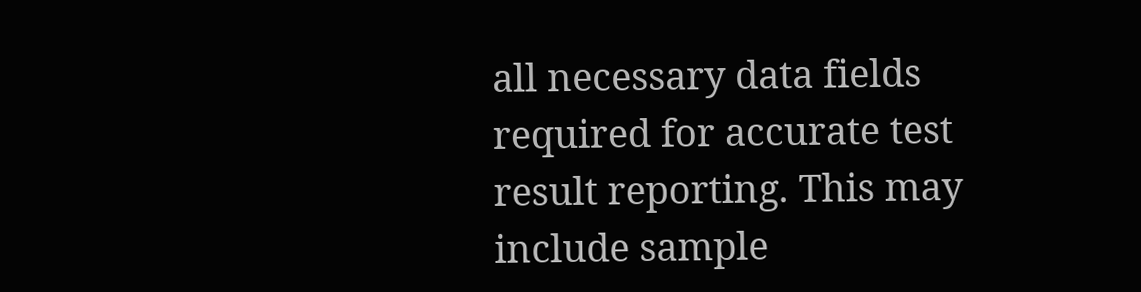all necessary data fields required for accurate test result reporting. This may include sample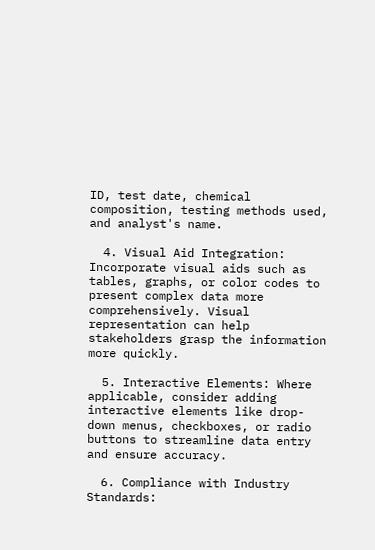ID, test date, chemical composition, testing methods used, and analyst's name.

  4. Visual Aid Integration: Incorporate visual aids such as tables, graphs, or color codes to present complex data more comprehensively. Visual representation can help stakeholders grasp the information more quickly.

  5. Interactive Elements: Where applicable, consider adding interactive elements like drop-down menus, checkboxes, or radio buttons to streamline data entry and ensure accuracy.

  6. Compliance with Industry Standards: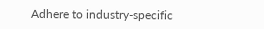Adhere to industry-specific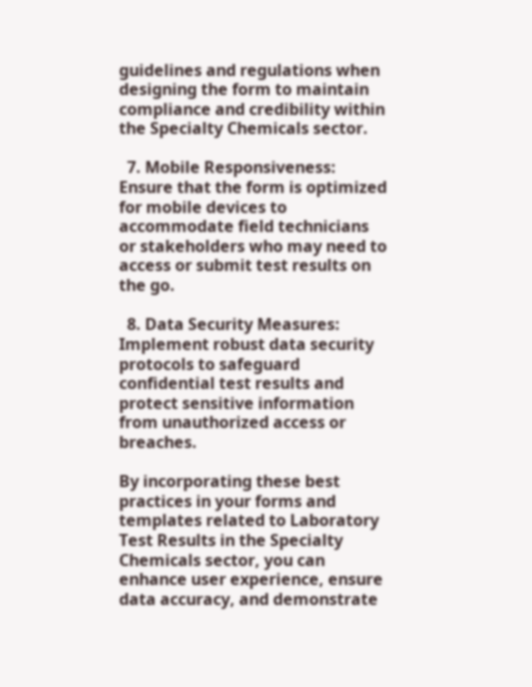guidelines and regulations when designing the form to maintain compliance and credibility within the Specialty Chemicals sector.

  7. Mobile Responsiveness: Ensure that the form is optimized for mobile devices to accommodate field technicians or stakeholders who may need to access or submit test results on the go.

  8. Data Security Measures: Implement robust data security protocols to safeguard confidential test results and protect sensitive information from unauthorized access or breaches.

By incorporating these best practices in your forms and templates related to Laboratory Test Results in the Specialty Chemicals sector, you can enhance user experience, ensure data accuracy, and demonstrate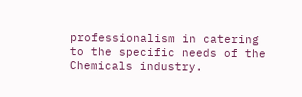professionalism in catering to the specific needs of the Chemicals industry.